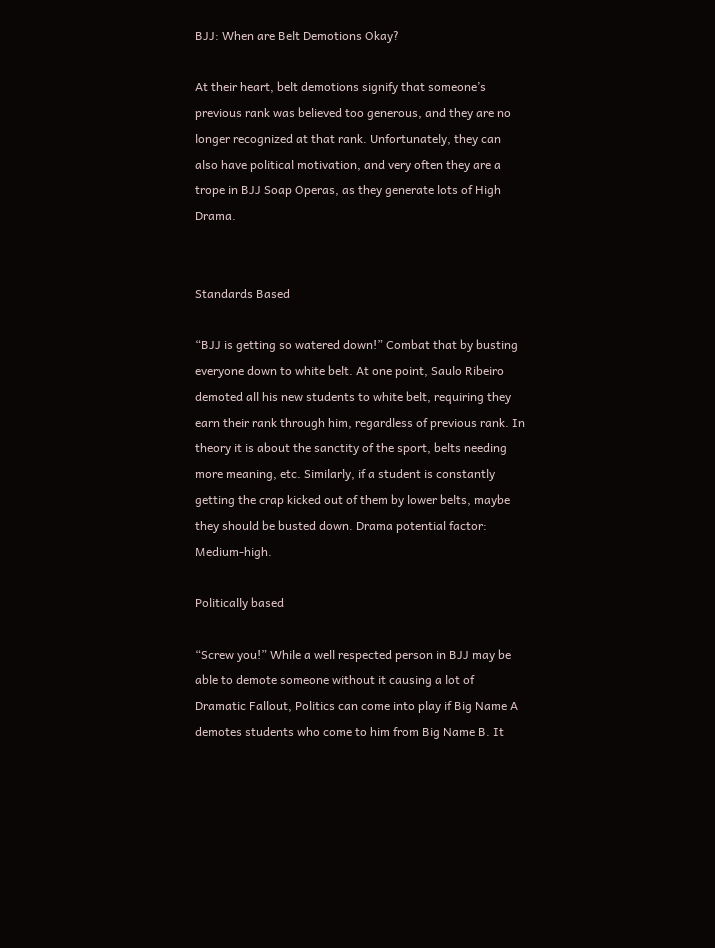BJJ: When are Belt Demotions Okay?

At their heart, belt demotions signify that someone’s previous rank was believed too generous, and they are no longer recognized at that rank. Unfortunately, they can also have political motivation, and very often they are a trope in BJJ Soap Operas, as they generate lots of High Drama.


Standards Based

“BJJ is getting so watered down!” Combat that by busting everyone down to white belt. At one point, Saulo Ribeiro demoted all his new students to white belt, requiring they earn their rank through him, regardless of previous rank. In theory it is about the sanctity of the sport, belts needing more meaning, etc. Similarly, if a student is constantly getting the crap kicked out of them by lower belts, maybe they should be busted down. Drama potential factor: Medium-high.

Politically based

“Screw you!” While a well respected person in BJJ may be able to demote someone without it causing a lot of Dramatic Fallout, Politics can come into play if Big Name A demotes students who come to him from Big Name B. It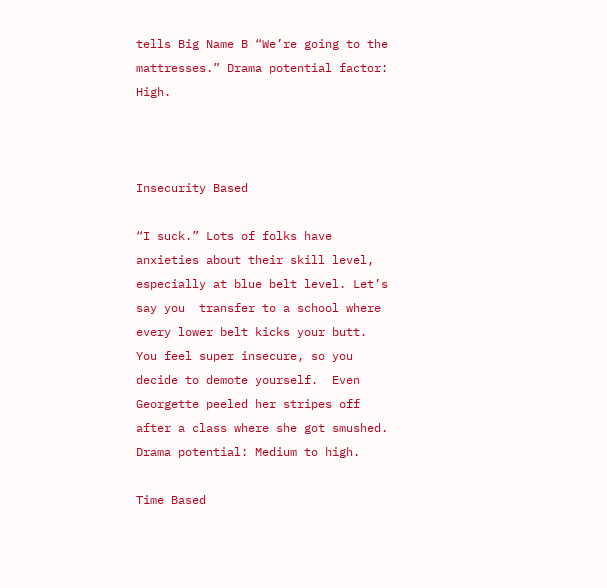tells Big Name B “We’re going to the mattresses.” Drama potential factor: High.



Insecurity Based

“I suck.” Lots of folks have anxieties about their skill level, especially at blue belt level. Let’s say you  transfer to a school where every lower belt kicks your butt. You feel super insecure, so you decide to demote yourself.  Even Georgette peeled her stripes off after a class where she got smushed. Drama potential: Medium to high.

Time Based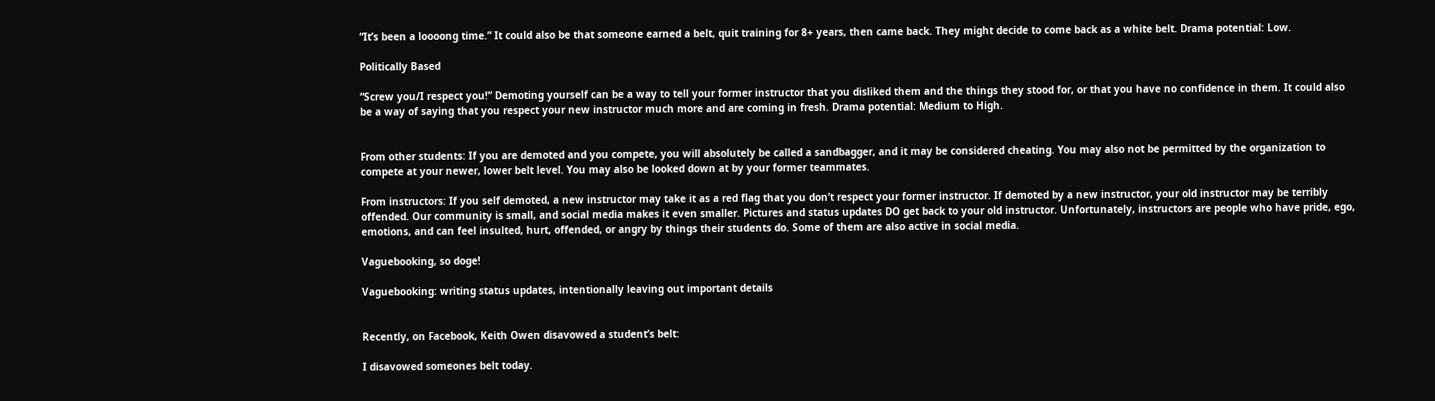“It’s been a loooong time.” It could also be that someone earned a belt, quit training for 8+ years, then came back. They might decide to come back as a white belt. Drama potential: Low.

Politically Based

“Screw you/I respect you!” Demoting yourself can be a way to tell your former instructor that you disliked them and the things they stood for, or that you have no confidence in them. It could also be a way of saying that you respect your new instructor much more and are coming in fresh. Drama potential: Medium to High.


From other students: If you are demoted and you compete, you will absolutely be called a sandbagger, and it may be considered cheating. You may also not be permitted by the organization to compete at your newer, lower belt level. You may also be looked down at by your former teammates.

From instructors: If you self demoted, a new instructor may take it as a red flag that you don’t respect your former instructor. If demoted by a new instructor, your old instructor may be terribly offended. Our community is small, and social media makes it even smaller. Pictures and status updates DO get back to your old instructor. Unfortunately, instructors are people who have pride, ego, emotions, and can feel insulted, hurt, offended, or angry by things their students do. Some of them are also active in social media.

Vaguebooking, so doge!

Vaguebooking: writing status updates, intentionally leaving out important details


Recently, on Facebook, Keith Owen disavowed a student’s belt:

I disavowed someones belt today.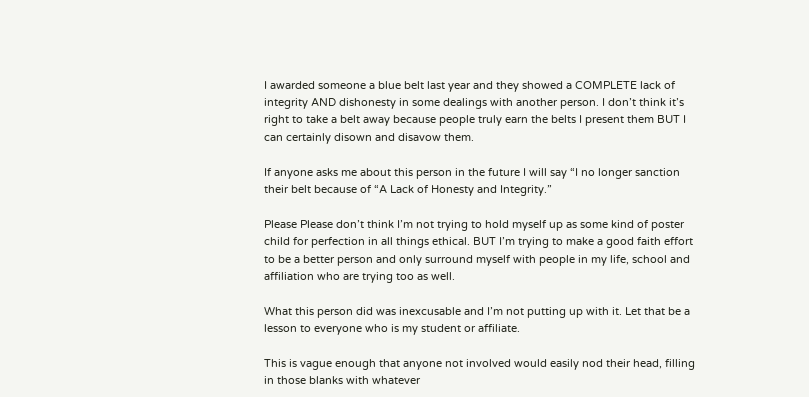I awarded someone a blue belt last year and they showed a COMPLETE lack of integrity AND dishonesty in some dealings with another person. I don’t think it’s right to take a belt away because people truly earn the belts I present them BUT I can certainly disown and disavow them.

If anyone asks me about this person in the future I will say “I no longer sanction their belt because of “A Lack of Honesty and Integrity.”

Please Please don’t think I’m not trying to hold myself up as some kind of poster child for perfection in all things ethical. BUT I’m trying to make a good faith effort to be a better person and only surround myself with people in my life, school and affiliation who are trying too as well.

What this person did was inexcusable and I’m not putting up with it. Let that be a lesson to everyone who is my student or affiliate.

This is vague enough that anyone not involved would easily nod their head, filling in those blanks with whatever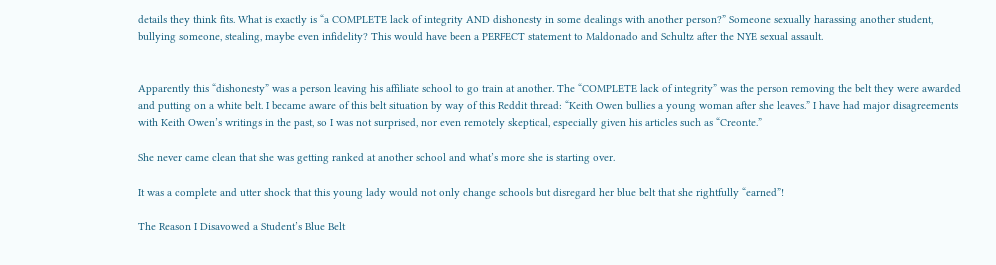details they think fits. What is exactly is “a COMPLETE lack of integrity AND dishonesty in some dealings with another person?” Someone sexually harassing another student, bullying someone, stealing, maybe even infidelity? This would have been a PERFECT statement to Maldonado and Schultz after the NYE sexual assault.


Apparently this “dishonesty” was a person leaving his affiliate school to go train at another. The “COMPLETE lack of integrity” was the person removing the belt they were awarded and putting on a white belt. I became aware of this belt situation by way of this Reddit thread: “Keith Owen bullies a young woman after she leaves.” I have had major disagreements with Keith Owen’s writings in the past, so I was not surprised, nor even remotely skeptical, especially given his articles such as “Creonte.”

She never came clean that she was getting ranked at another school and what’s more she is starting over.

It was a complete and utter shock that this young lady would not only change schools but disregard her blue belt that she rightfully “earned”!

The Reason I Disavowed a Student’s Blue Belt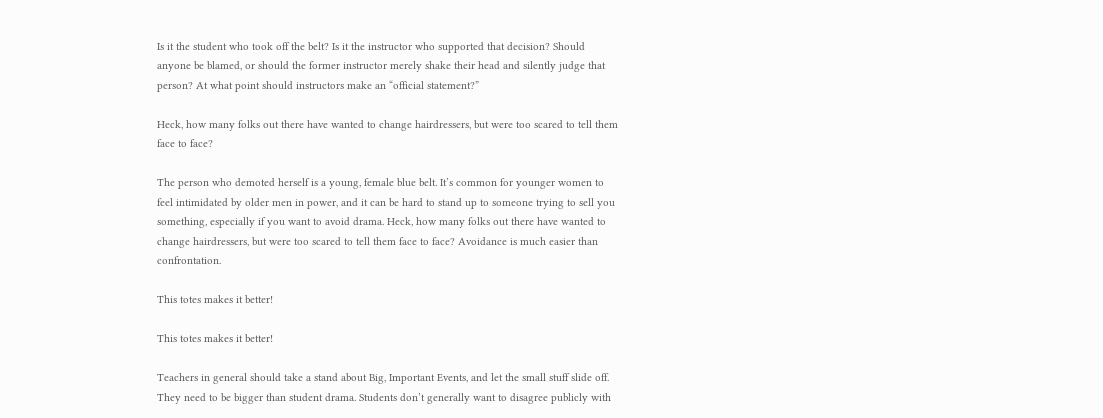Is it the student who took off the belt? Is it the instructor who supported that decision? Should anyone be blamed, or should the former instructor merely shake their head and silently judge that person? At what point should instructors make an “official statement?”

Heck, how many folks out there have wanted to change hairdressers, but were too scared to tell them face to face?

The person who demoted herself is a young, female blue belt. It’s common for younger women to feel intimidated by older men in power, and it can be hard to stand up to someone trying to sell you something, especially if you want to avoid drama. Heck, how many folks out there have wanted to change hairdressers, but were too scared to tell them face to face? Avoidance is much easier than confrontation.

This totes makes it better!

This totes makes it better!

Teachers in general should take a stand about Big, Important Events, and let the small stuff slide off. They need to be bigger than student drama. Students don’t generally want to disagree publicly with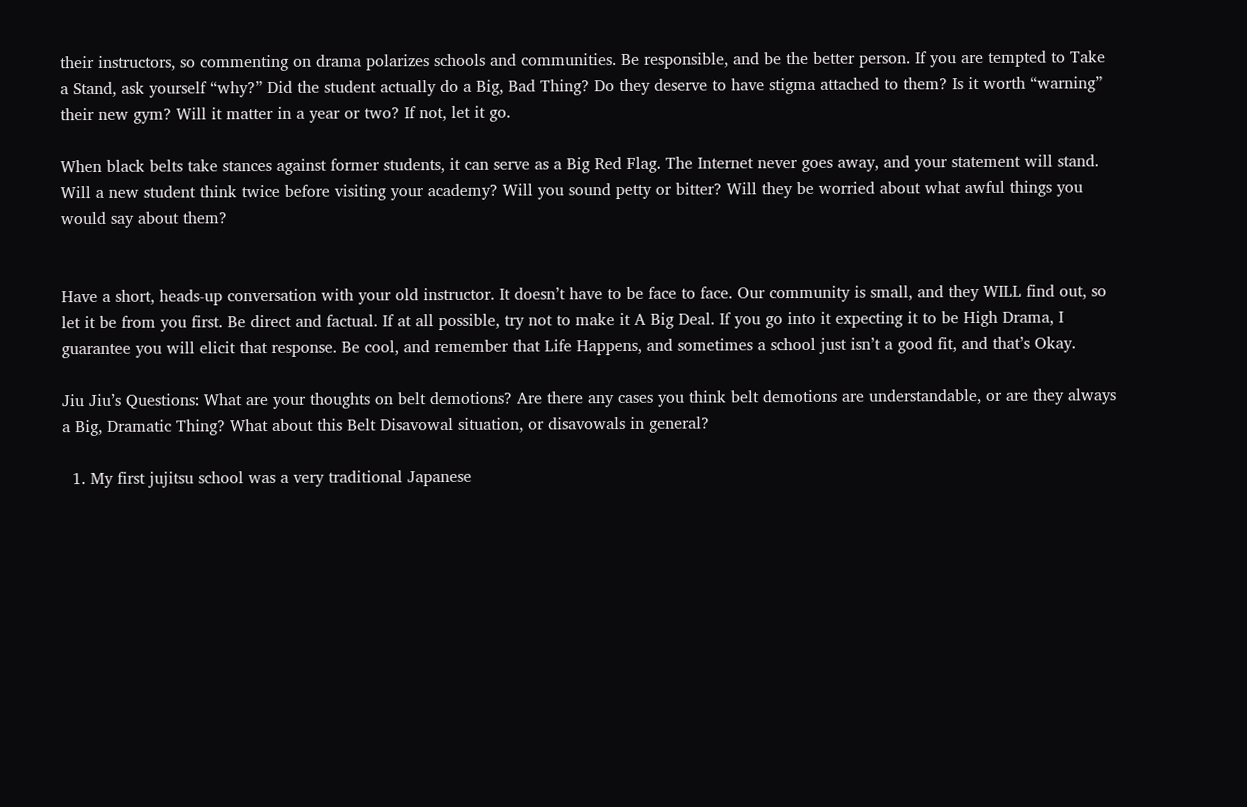their instructors, so commenting on drama polarizes schools and communities. Be responsible, and be the better person. If you are tempted to Take a Stand, ask yourself “why?” Did the student actually do a Big, Bad Thing? Do they deserve to have stigma attached to them? Is it worth “warning” their new gym? Will it matter in a year or two? If not, let it go.

When black belts take stances against former students, it can serve as a Big Red Flag. The Internet never goes away, and your statement will stand. Will a new student think twice before visiting your academy? Will you sound petty or bitter? Will they be worried about what awful things you would say about them?


Have a short, heads-up conversation with your old instructor. It doesn’t have to be face to face. Our community is small, and they WILL find out, so let it be from you first. Be direct and factual. If at all possible, try not to make it A Big Deal. If you go into it expecting it to be High Drama, I guarantee you will elicit that response. Be cool, and remember that Life Happens, and sometimes a school just isn’t a good fit, and that’s Okay.

Jiu Jiu’s Questions: What are your thoughts on belt demotions? Are there any cases you think belt demotions are understandable, or are they always a Big, Dramatic Thing? What about this Belt Disavowal situation, or disavowals in general?

  1. My first jujitsu school was a very traditional Japanese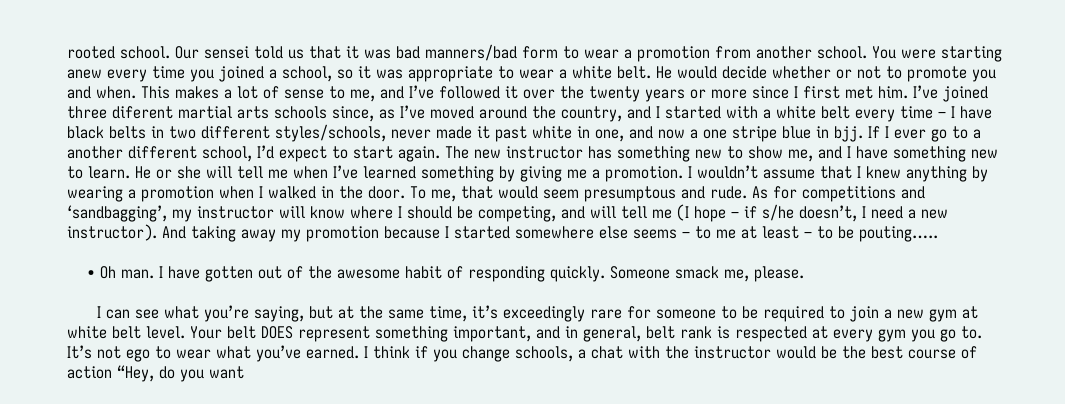rooted school. Our sensei told us that it was bad manners/bad form to wear a promotion from another school. You were starting anew every time you joined a school, so it was appropriate to wear a white belt. He would decide whether or not to promote you and when. This makes a lot of sense to me, and I’ve followed it over the twenty years or more since I first met him. I’ve joined three diferent martial arts schools since, as I’ve moved around the country, and I started with a white belt every time – I have black belts in two different styles/schools, never made it past white in one, and now a one stripe blue in bjj. If I ever go to a another different school, I’d expect to start again. The new instructor has something new to show me, and I have something new to learn. He or she will tell me when I’ve learned something by giving me a promotion. I wouldn’t assume that I knew anything by wearing a promotion when I walked in the door. To me, that would seem presumptous and rude. As for competitions and ‘sandbagging’, my instructor will know where I should be competing, and will tell me (I hope – if s/he doesn’t, I need a new instructor). And taking away my promotion because I started somewhere else seems – to me at least – to be pouting…..

    • Oh man. I have gotten out of the awesome habit of responding quickly. Someone smack me, please.

      I can see what you’re saying, but at the same time, it’s exceedingly rare for someone to be required to join a new gym at white belt level. Your belt DOES represent something important, and in general, belt rank is respected at every gym you go to. It’s not ego to wear what you’ve earned. I think if you change schools, a chat with the instructor would be the best course of action “Hey, do you want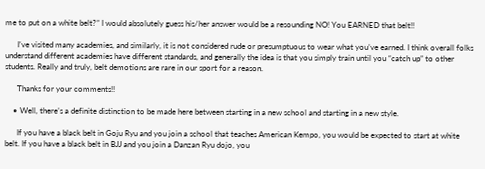me to put on a white belt?” I would absolutely guess his/her answer would be a resounding NO! You EARNED that belt!!

      I’ve visited many academies, and similarly, it is not considered rude or presumptuous to wear what you’ve earned. I think overall folks understand different academies have different standards, and generally the idea is that you simply train until you “catch up” to other students. Really and truly, belt demotions are rare in our sport for a reason.

      Thanks for your comments!!

    • Well, there’s a definite distinction to be made here between starting in a new school and starting in a new style.

      If you have a black belt in Goju Ryu and you join a school that teaches American Kempo, you would be expected to start at white belt. If you have a black belt in BJJ and you join a Danzan Ryu dojo, you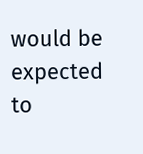would be expected to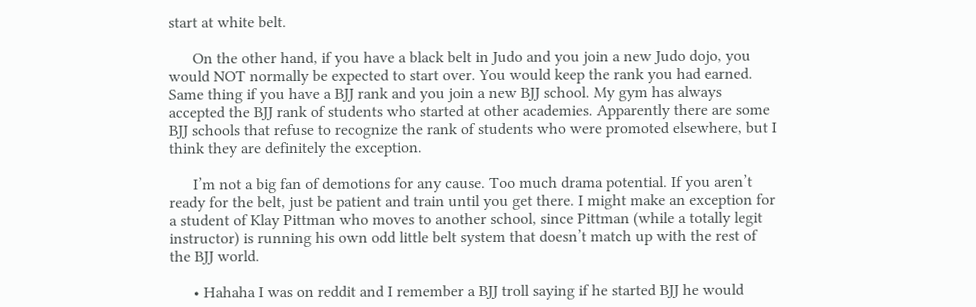start at white belt.

      On the other hand, if you have a black belt in Judo and you join a new Judo dojo, you would NOT normally be expected to start over. You would keep the rank you had earned. Same thing if you have a BJJ rank and you join a new BJJ school. My gym has always accepted the BJJ rank of students who started at other academies. Apparently there are some BJJ schools that refuse to recognize the rank of students who were promoted elsewhere, but I think they are definitely the exception.

      I’m not a big fan of demotions for any cause. Too much drama potential. If you aren’t ready for the belt, just be patient and train until you get there. I might make an exception for a student of Klay Pittman who moves to another school, since Pittman (while a totally legit instructor) is running his own odd little belt system that doesn’t match up with the rest of the BJJ world.

      • Hahaha I was on reddit and I remember a BJJ troll saying if he started BJJ he would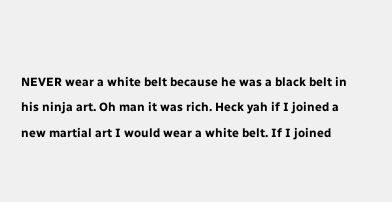NEVER wear a white belt because he was a black belt in his ninja art. Oh man it was rich. Heck yah if I joined a new martial art I would wear a white belt. If I joined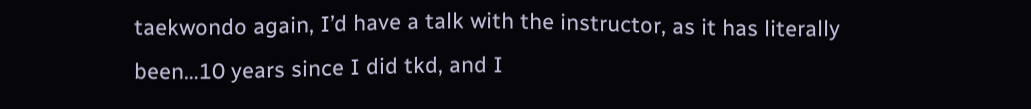taekwondo again, I’d have a talk with the instructor, as it has literally been…10 years since I did tkd, and I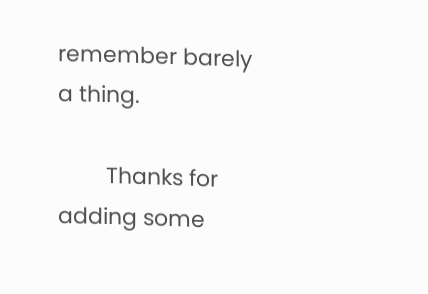remember barely a thing.

        Thanks for adding some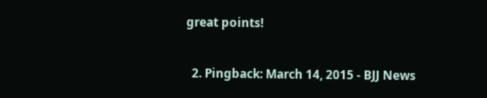great points!

  2. Pingback: March 14, 2015 - BJJ News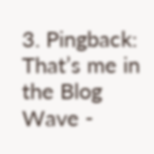3. Pingback: That’s me in the Blog Wave -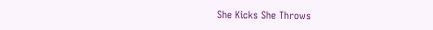She Kicks She Throws